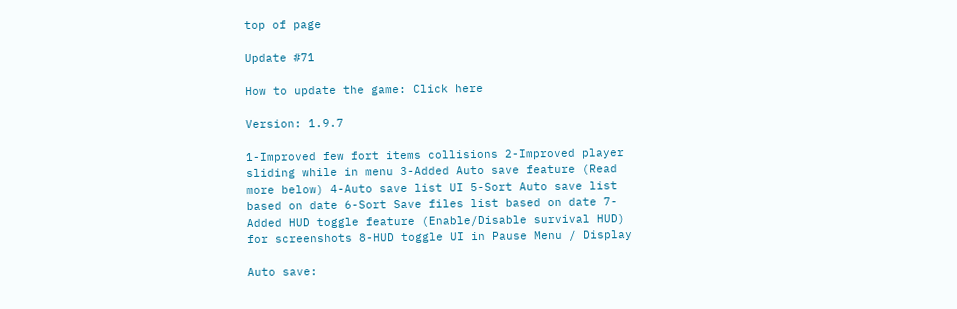top of page

Update #71

How to update the game: Click here

Version: 1.9.7

1-Improved few fort items collisions 2-Improved player sliding while in menu 3-Added Auto save feature (Read more below) 4-Auto save list UI 5-Sort Auto save list based on date 6-Sort Save files list based on date 7-Added HUD toggle feature (Enable/Disable survival HUD) for screenshots 8-HUD toggle UI in Pause Menu / Display

Auto save: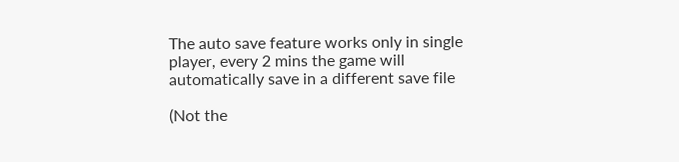The auto save feature works only in single player, every 2 mins the game will automatically save in a different save file

(Not the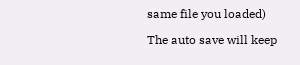same file you loaded)

The auto save will keep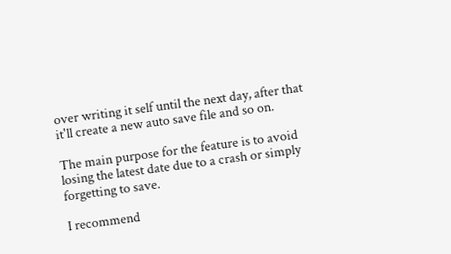over writing it self until the next day, after that it'll create a new auto save file and so on.

The main purpose for the feature is to avoid losing the latest date due to a crash or simply forgetting to save.

I recommend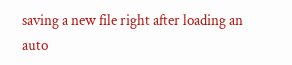saving a new file right after loading an auto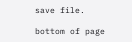save file.

bottom of page